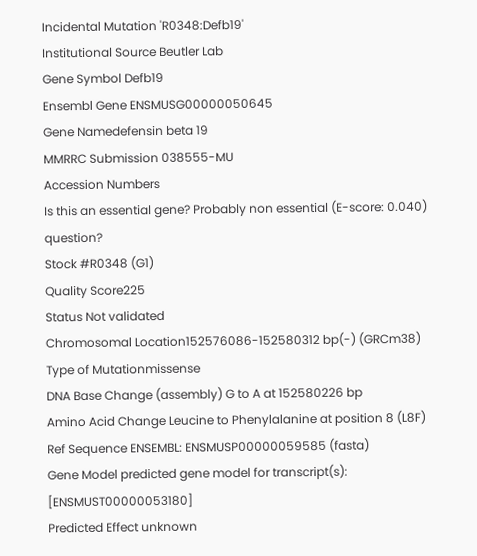Incidental Mutation 'R0348:Defb19'
Institutional Source Beutler Lab
Gene Symbol Defb19
Ensembl Gene ENSMUSG00000050645
Gene Namedefensin beta 19
MMRRC Submission 038555-MU
Accession Numbers
Is this an essential gene? Probably non essential (E-score: 0.040) question?
Stock #R0348 (G1)
Quality Score225
Status Not validated
Chromosomal Location152576086-152580312 bp(-) (GRCm38)
Type of Mutationmissense
DNA Base Change (assembly) G to A at 152580226 bp
Amino Acid Change Leucine to Phenylalanine at position 8 (L8F)
Ref Sequence ENSEMBL: ENSMUSP00000059585 (fasta)
Gene Model predicted gene model for transcript(s): [ENSMUST00000053180]
Predicted Effect unknown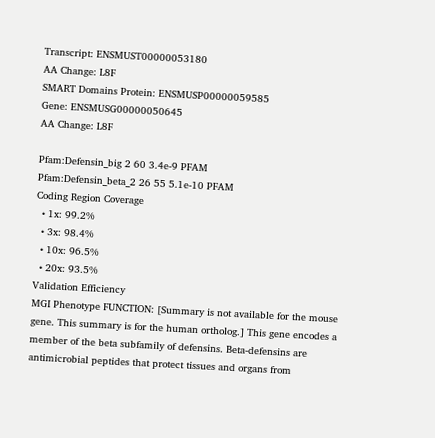Transcript: ENSMUST00000053180
AA Change: L8F
SMART Domains Protein: ENSMUSP00000059585
Gene: ENSMUSG00000050645
AA Change: L8F

Pfam:Defensin_big 2 60 3.4e-9 PFAM
Pfam:Defensin_beta_2 26 55 5.1e-10 PFAM
Coding Region Coverage
  • 1x: 99.2%
  • 3x: 98.4%
  • 10x: 96.5%
  • 20x: 93.5%
Validation Efficiency
MGI Phenotype FUNCTION: [Summary is not available for the mouse gene. This summary is for the human ortholog.] This gene encodes a member of the beta subfamily of defensins. Beta-defensins are antimicrobial peptides that protect tissues and organs from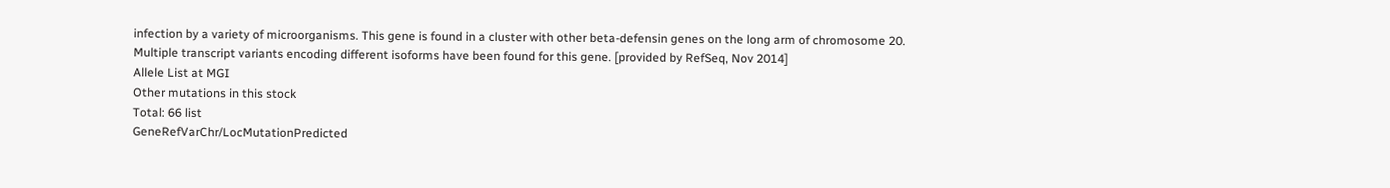infection by a variety of microorganisms. This gene is found in a cluster with other beta-defensin genes on the long arm of chromosome 20. Multiple transcript variants encoding different isoforms have been found for this gene. [provided by RefSeq, Nov 2014]
Allele List at MGI
Other mutations in this stock
Total: 66 list
GeneRefVarChr/LocMutationPredicted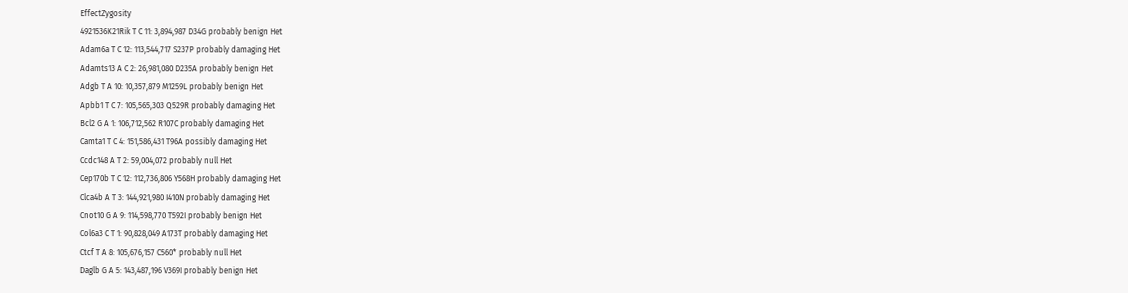EffectZygosity
4921536K21Rik T C 11: 3,894,987 D34G probably benign Het
Adam6a T C 12: 113,544,717 S237P probably damaging Het
Adamts13 A C 2: 26,981,080 D235A probably benign Het
Adgb T A 10: 10,357,879 M1259L probably benign Het
Apbb1 T C 7: 105,565,303 Q529R probably damaging Het
Bcl2 G A 1: 106,712,562 R107C probably damaging Het
Camta1 T C 4: 151,586,431 T96A possibly damaging Het
Ccdc148 A T 2: 59,004,072 probably null Het
Cep170b T C 12: 112,736,806 Y568H probably damaging Het
Clca4b A T 3: 144,921,980 I410N probably damaging Het
Cnot10 G A 9: 114,598,770 T592I probably benign Het
Col6a3 C T 1: 90,828,049 A173T probably damaging Het
Ctcf T A 8: 105,676,157 C560* probably null Het
Daglb G A 5: 143,487,196 V369I probably benign Het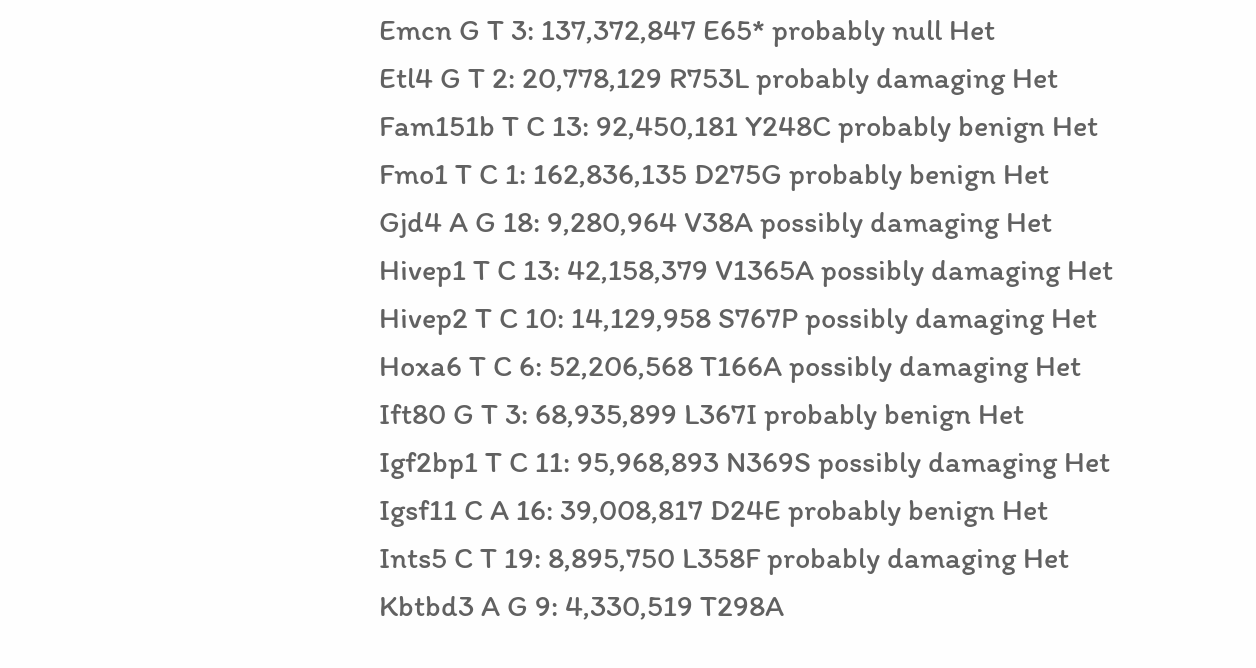Emcn G T 3: 137,372,847 E65* probably null Het
Etl4 G T 2: 20,778,129 R753L probably damaging Het
Fam151b T C 13: 92,450,181 Y248C probably benign Het
Fmo1 T C 1: 162,836,135 D275G probably benign Het
Gjd4 A G 18: 9,280,964 V38A possibly damaging Het
Hivep1 T C 13: 42,158,379 V1365A possibly damaging Het
Hivep2 T C 10: 14,129,958 S767P possibly damaging Het
Hoxa6 T C 6: 52,206,568 T166A possibly damaging Het
Ift80 G T 3: 68,935,899 L367I probably benign Het
Igf2bp1 T C 11: 95,968,893 N369S possibly damaging Het
Igsf11 C A 16: 39,008,817 D24E probably benign Het
Ints5 C T 19: 8,895,750 L358F probably damaging Het
Kbtbd3 A G 9: 4,330,519 T298A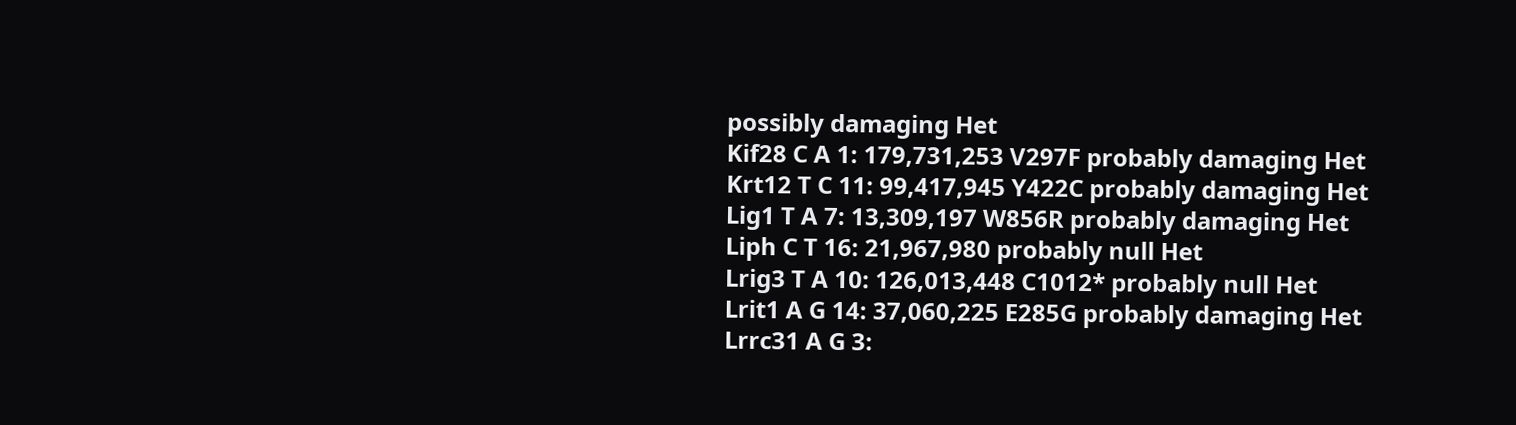possibly damaging Het
Kif28 C A 1: 179,731,253 V297F probably damaging Het
Krt12 T C 11: 99,417,945 Y422C probably damaging Het
Lig1 T A 7: 13,309,197 W856R probably damaging Het
Liph C T 16: 21,967,980 probably null Het
Lrig3 T A 10: 126,013,448 C1012* probably null Het
Lrit1 A G 14: 37,060,225 E285G probably damaging Het
Lrrc31 A G 3: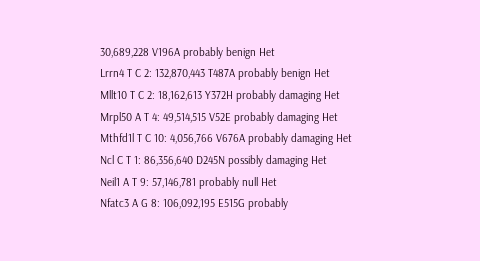30,689,228 V196A probably benign Het
Lrrn4 T C 2: 132,870,443 T487A probably benign Het
Mllt10 T C 2: 18,162,613 Y372H probably damaging Het
Mrpl50 A T 4: 49,514,515 V52E probably damaging Het
Mthfd1l T C 10: 4,056,766 V676A probably damaging Het
Ncl C T 1: 86,356,640 D245N possibly damaging Het
Neil1 A T 9: 57,146,781 probably null Het
Nfatc3 A G 8: 106,092,195 E515G probably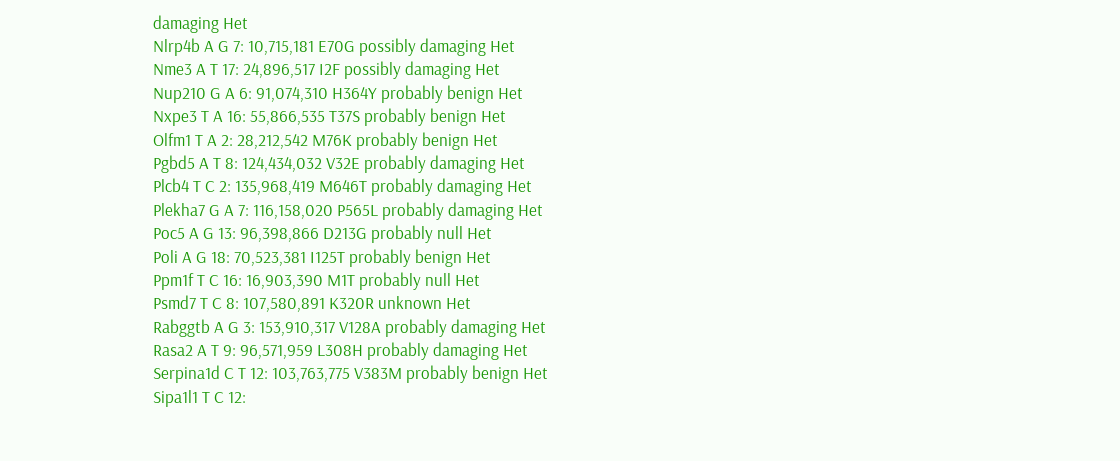damaging Het
Nlrp4b A G 7: 10,715,181 E70G possibly damaging Het
Nme3 A T 17: 24,896,517 I2F possibly damaging Het
Nup210 G A 6: 91,074,310 H364Y probably benign Het
Nxpe3 T A 16: 55,866,535 T37S probably benign Het
Olfm1 T A 2: 28,212,542 M76K probably benign Het
Pgbd5 A T 8: 124,434,032 V32E probably damaging Het
Plcb4 T C 2: 135,968,419 M646T probably damaging Het
Plekha7 G A 7: 116,158,020 P565L probably damaging Het
Poc5 A G 13: 96,398,866 D213G probably null Het
Poli A G 18: 70,523,381 I125T probably benign Het
Ppm1f T C 16: 16,903,390 M1T probably null Het
Psmd7 T C 8: 107,580,891 K320R unknown Het
Rabggtb A G 3: 153,910,317 V128A probably damaging Het
Rasa2 A T 9: 96,571,959 L308H probably damaging Het
Serpina1d C T 12: 103,763,775 V383M probably benign Het
Sipa1l1 T C 12: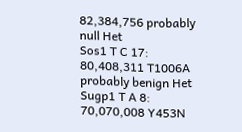82,384,756 probably null Het
Sos1 T C 17: 80,408,311 T1006A probably benign Het
Sugp1 T A 8: 70,070,008 Y453N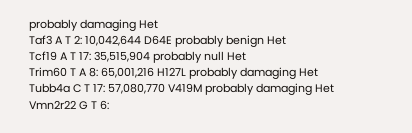probably damaging Het
Taf3 A T 2: 10,042,644 D64E probably benign Het
Tcf19 A T 17: 35,515,904 probably null Het
Trim60 T A 8: 65,001,216 H127L probably damaging Het
Tubb4a C T 17: 57,080,770 V419M probably damaging Het
Vmn2r22 G T 6: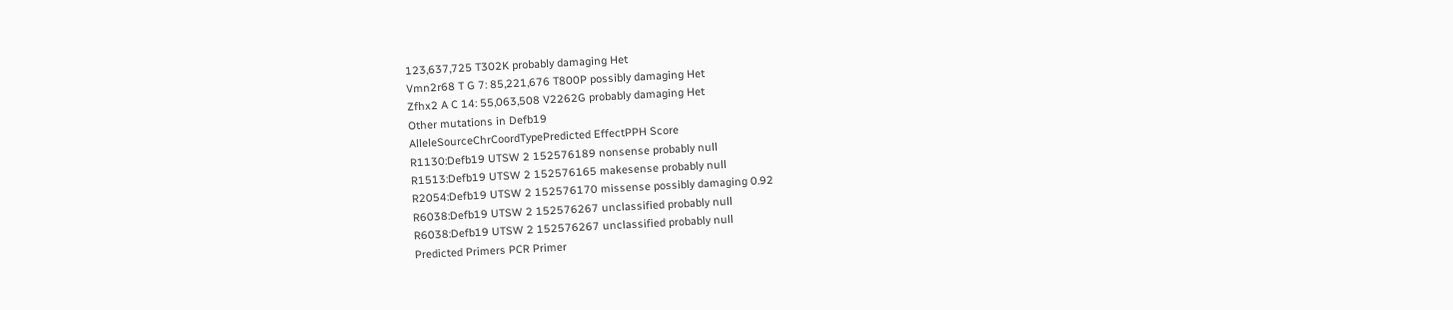123,637,725 T302K probably damaging Het
Vmn2r68 T G 7: 85,221,676 T800P possibly damaging Het
Zfhx2 A C 14: 55,063,508 V2262G probably damaging Het
Other mutations in Defb19
AlleleSourceChrCoordTypePredicted EffectPPH Score
R1130:Defb19 UTSW 2 152576189 nonsense probably null
R1513:Defb19 UTSW 2 152576165 makesense probably null
R2054:Defb19 UTSW 2 152576170 missense possibly damaging 0.92
R6038:Defb19 UTSW 2 152576267 unclassified probably null
R6038:Defb19 UTSW 2 152576267 unclassified probably null
Predicted Primers PCR Primer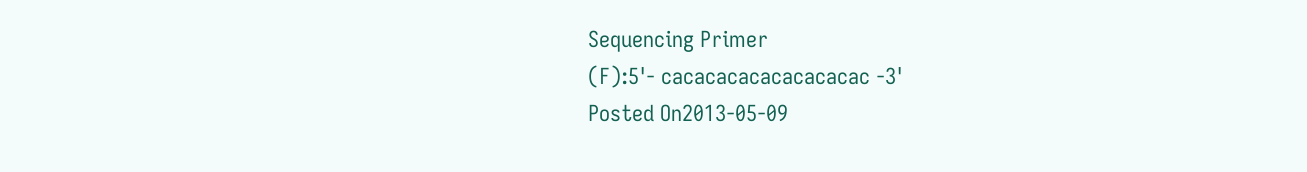Sequencing Primer
(F):5'- cacacacacacacacacac -3'
Posted On2013-05-09